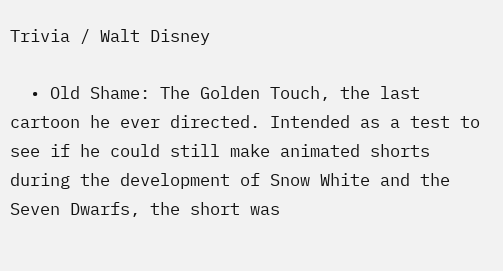Trivia / Walt Disney

  • Old Shame: The Golden Touch, the last cartoon he ever directed. Intended as a test to see if he could still make animated shorts during the development of Snow White and the Seven Dwarfs, the short was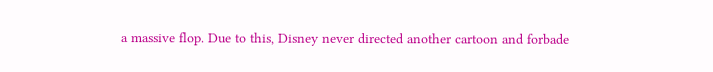a massive flop. Due to this, Disney never directed another cartoon and forbade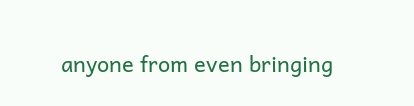anyone from even bringing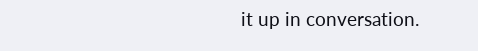it up in conversation.